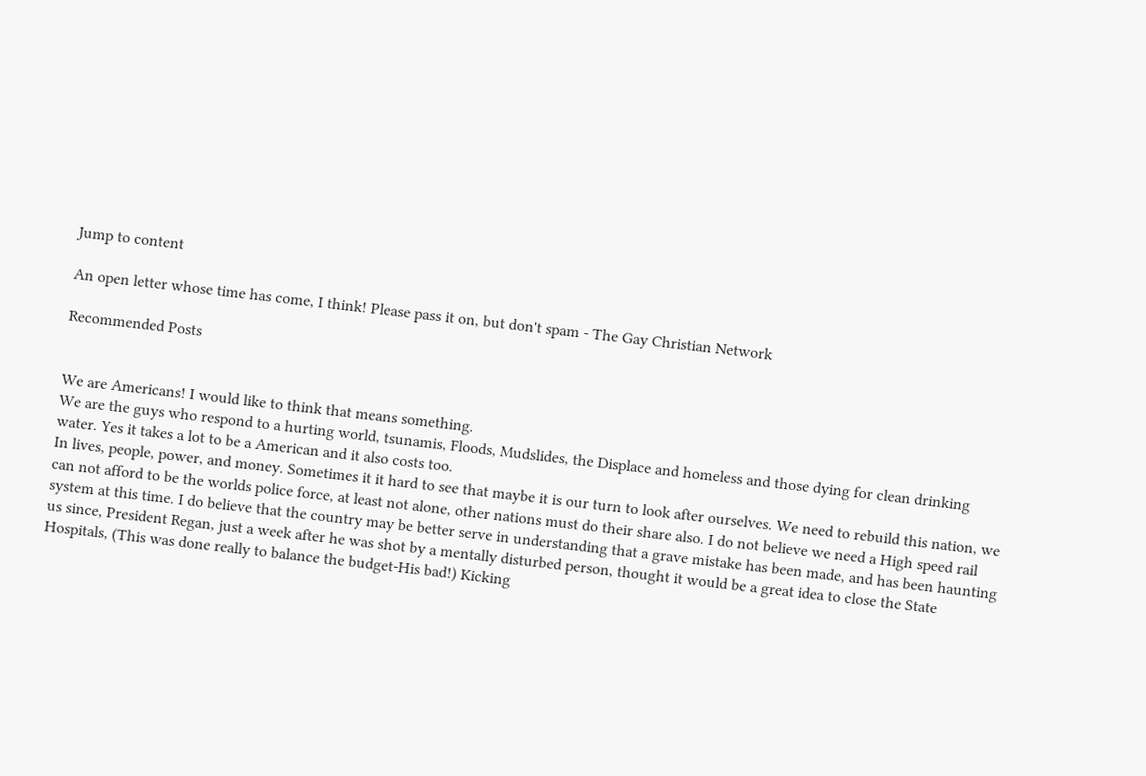Jump to content

An open letter whose time has come, I think! Please pass it on, but don't spam - The Gay Christian Network

Recommended Posts


We are Americans! I would like to think that means something.
We are the guys who respond to a hurting world, tsunamis, Floods, Mudslides, the Displace and homeless and those dying for clean drinking water. Yes it takes a lot to be a American and it also costs too.
In lives, people, power, and money. Sometimes it it hard to see that maybe it is our turn to look after ourselves. We need to rebuild this nation, we can not afford to be the worlds police force, at least not alone, other nations must do their share also. I do not believe we need a High speed rail system at this time. I do believe that the country may be better serve in understanding that a grave mistake has been made, and has been haunting us since, President Regan, just a week after he was shot by a mentally disturbed person, thought it would be a great idea to close the State Hospitals, (This was done really to balance the budget-His bad!) Kicking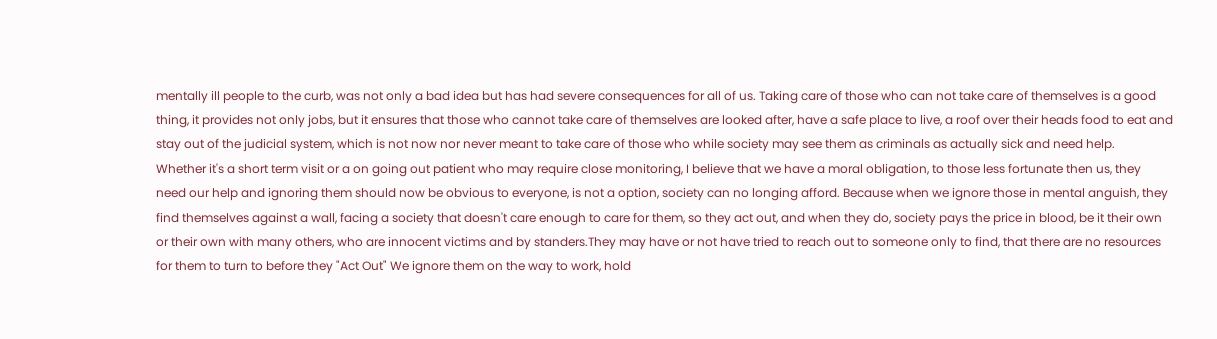mentally ill people to the curb, was not only a bad idea but has had severe consequences for all of us. Taking care of those who can not take care of themselves is a good thing, it provides not only jobs, but it ensures that those who cannot take care of themselves are looked after, have a safe place to live, a roof over their heads food to eat and stay out of the judicial system, which is not now nor never meant to take care of those who while society may see them as criminals as actually sick and need help.
Whether it's a short term visit or a on going out patient who may require close monitoring, I believe that we have a moral obligation, to those less fortunate then us, they need our help and ignoring them should now be obvious to everyone, is not a option, society can no longing afford. Because when we ignore those in mental anguish, they find themselves against a wall, facing a society that doesn't care enough to care for them, so they act out, and when they do, society pays the price in blood, be it their own or their own with many others, who are innocent victims and by standers.They may have or not have tried to reach out to someone only to find, that there are no resources for them to turn to before they "Act Out" We ignore them on the way to work, hold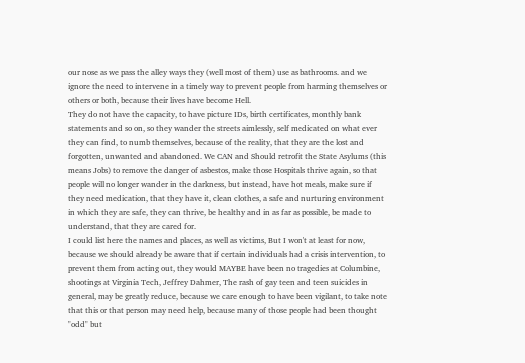our nose as we pass the alley ways they (well most of them) use as bathrooms. and we ignore the need to intervene in a timely way to prevent people from harming themselves or others or both, because their lives have become Hell.
They do not have the capacity, to have picture IDs, birth certificates, monthly bank statements and so on, so they wander the streets aimlessly, self medicated on what ever they can find, to numb themselves, because of the reality, that they are the lost and forgotten, unwanted and abandoned. We CAN and Should retrofit the State Asylums (this means Jobs) to remove the danger of asbestos, make those Hospitals thrive again, so that people will no longer wander in the darkness, but instead, have hot meals, make sure if they need medication, that they have it, clean clothes, a safe and nurturing environment in which they are safe, they can thrive, be healthy and in as far as possible, be made to understand, that they are cared for.
I could list here the names and places, as well as victims, But I won't at least for now, because we should already be aware that if certain individuals had a crisis intervention, to prevent them from acting out, they would MAYBE have been no tragedies at Columbine, shootings at Virginia Tech, Jeffrey Dahmer, The rash of gay teen and teen suicides in general, may be greatly reduce, because we care enough to have been vigilant, to take note that this or that person may need help, because many of those people had been thought "odd" but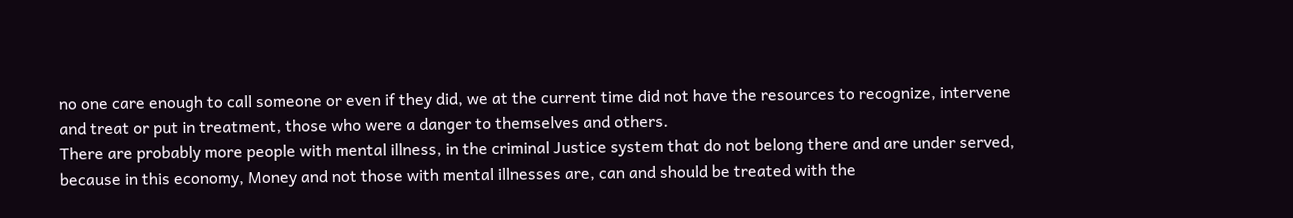no one care enough to call someone or even if they did, we at the current time did not have the resources to recognize, intervene and treat or put in treatment, those who were a danger to themselves and others.
There are probably more people with mental illness, in the criminal Justice system that do not belong there and are under served, because in this economy, Money and not those with mental illnesses are, can and should be treated with the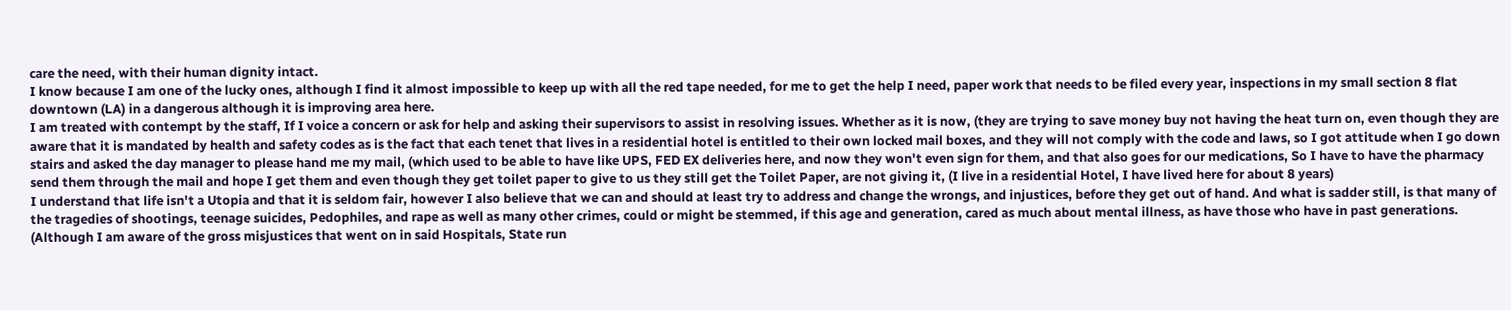care the need, with their human dignity intact.
I know because I am one of the lucky ones, although I find it almost impossible to keep up with all the red tape needed, for me to get the help I need, paper work that needs to be filed every year, inspections in my small section 8 flat downtown (LA) in a dangerous although it is improving area here.
I am treated with contempt by the staff, If I voice a concern or ask for help and asking their supervisors to assist in resolving issues. Whether as it is now, (they are trying to save money buy not having the heat turn on, even though they are aware that it is mandated by health and safety codes as is the fact that each tenet that lives in a residential hotel is entitled to their own locked mail boxes, and they will not comply with the code and laws, so I got attitude when I go down stairs and asked the day manager to please hand me my mail, (which used to be able to have like UPS, FED EX deliveries here, and now they won't even sign for them, and that also goes for our medications, So I have to have the pharmacy send them through the mail and hope I get them and even though they get toilet paper to give to us they still get the Toilet Paper, are not giving it, (I live in a residential Hotel, I have lived here for about 8 years)
I understand that life isn't a Utopia and that it is seldom fair, however I also believe that we can and should at least try to address and change the wrongs, and injustices, before they get out of hand. And what is sadder still, is that many of the tragedies of shootings, teenage suicides, Pedophiles, and rape as well as many other crimes, could or might be stemmed, if this age and generation, cared as much about mental illness, as have those who have in past generations. (Although I am aware of the gross misjustices that went on in said Hospitals, State run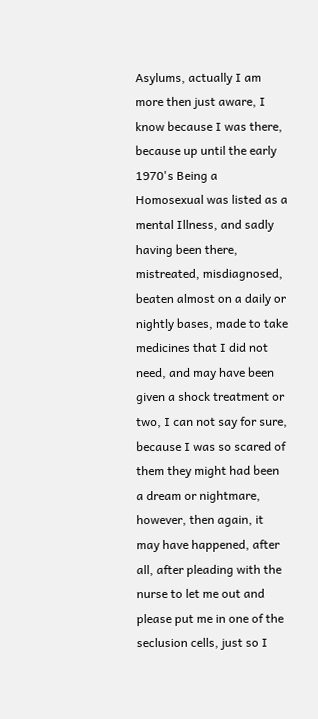Asylums, actually I am more then just aware, I know because I was there, because up until the early 1970's Being a Homosexual was listed as a mental Illness, and sadly having been there, mistreated, misdiagnosed, beaten almost on a daily or nightly bases, made to take medicines that I did not need, and may have been given a shock treatment or two, I can not say for sure, because I was so scared of them they might had been a dream or nightmare, however, then again, it may have happened, after all, after pleading with the nurse to let me out and please put me in one of the seclusion cells, just so I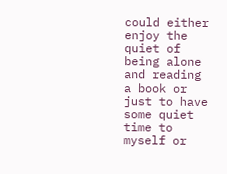could either enjoy the quiet of being alone and reading a book or just to have some quiet time to myself or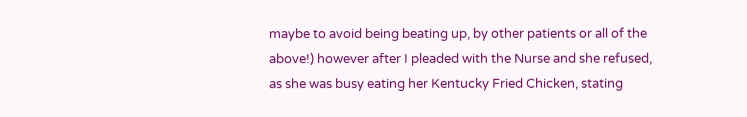maybe to avoid being beating up, by other patients or all of the above!) however after I pleaded with the Nurse and she refused, as she was busy eating her Kentucky Fried Chicken, stating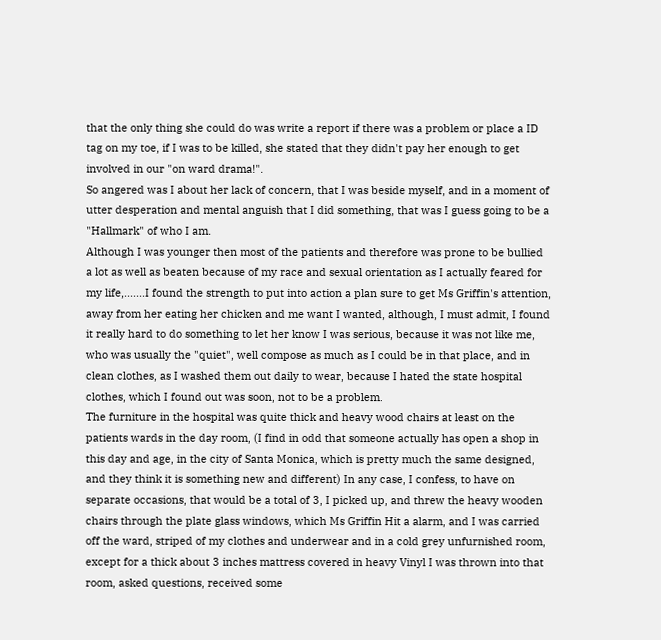that the only thing she could do was write a report if there was a problem or place a ID tag on my toe, if I was to be killed, she stated that they didn't pay her enough to get involved in our "on ward drama!".
So angered was I about her lack of concern, that I was beside myself, and in a moment of utter desperation and mental anguish that I did something, that was I guess going to be a "Hallmark" of who I am.
Although I was younger then most of the patients and therefore was prone to be bullied a lot as well as beaten because of my race and sexual orientation as I actually feared for my life,.......I found the strength to put into action a plan sure to get Ms Griffin's attention, away from her eating her chicken and me want I wanted, although, I must admit, I found it really hard to do something to let her know I was serious, because it was not like me, who was usually the "quiet", well compose as much as I could be in that place, and in clean clothes, as I washed them out daily to wear, because I hated the state hospital clothes, which I found out was soon, not to be a problem.
The furniture in the hospital was quite thick and heavy wood chairs at least on the patients wards in the day room, (I find in odd that someone actually has open a shop in this day and age, in the city of Santa Monica, which is pretty much the same designed, and they think it is something new and different) In any case, I confess, to have on separate occasions, that would be a total of 3, I picked up, and threw the heavy wooden chairs through the plate glass windows, which Ms Griffin Hit a alarm, and I was carried off the ward, striped of my clothes and underwear and in a cold grey unfurnished room, except for a thick about 3 inches mattress covered in heavy Vinyl I was thrown into that room, asked questions, received some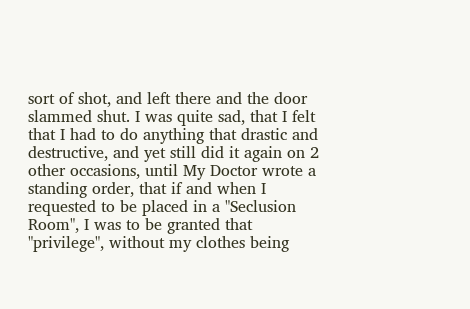sort of shot, and left there and the door slammed shut. I was quite sad, that I felt that I had to do anything that drastic and destructive, and yet still did it again on 2 other occasions, until My Doctor wrote a standing order, that if and when I requested to be placed in a "Seclusion Room", I was to be granted that "privilege", without my clothes being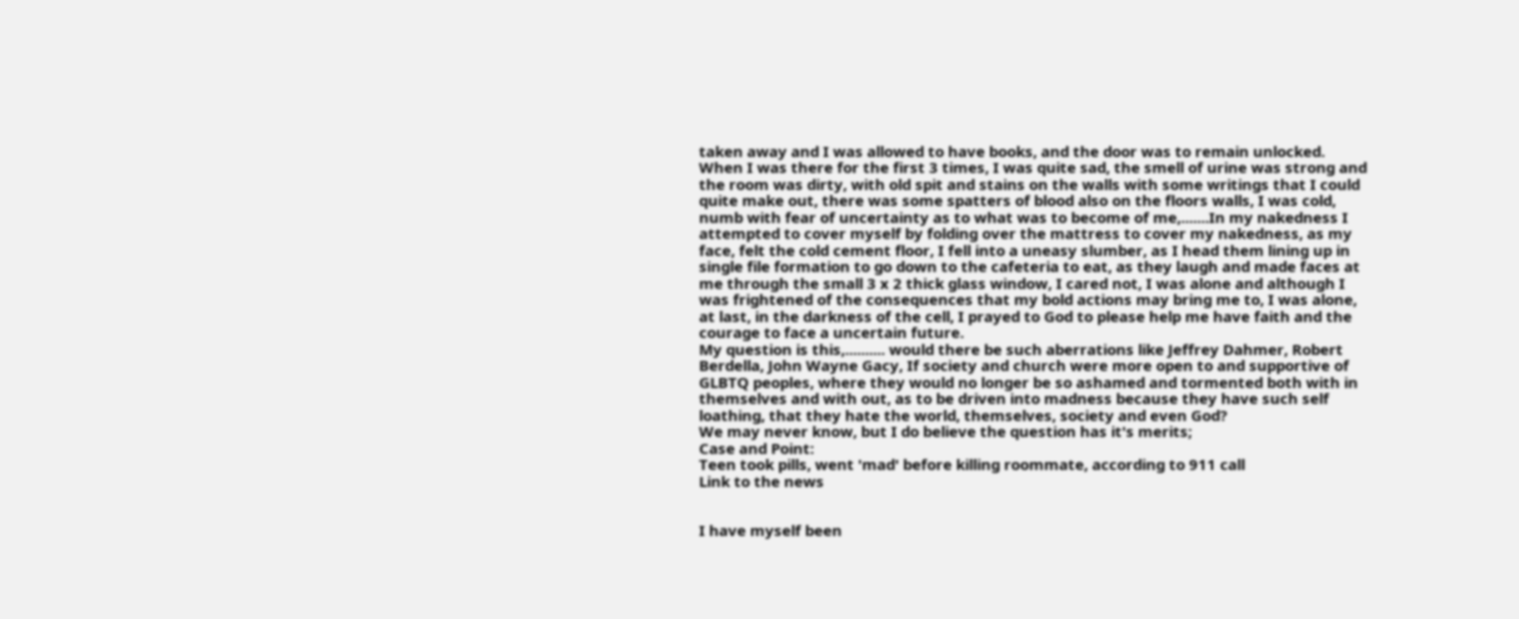taken away and I was allowed to have books, and the door was to remain unlocked.
When I was there for the first 3 times, I was quite sad, the smell of urine was strong and the room was dirty, with old spit and stains on the walls with some writings that I could quite make out, there was some spatters of blood also on the floors walls, I was cold, numb with fear of uncertainty as to what was to become of me,.......In my nakedness I attempted to cover myself by folding over the mattress to cover my nakedness, as my face, felt the cold cement floor, I fell into a uneasy slumber, as I head them lining up in single file formation to go down to the cafeteria to eat, as they laugh and made faces at me through the small 3 x 2 thick glass window, I cared not, I was alone and although I was frightened of the consequences that my bold actions may bring me to, I was alone, at last, in the darkness of the cell, I prayed to God to please help me have faith and the courage to face a uncertain future.
My question is this,.......... would there be such aberrations like Jeffrey Dahmer, Robert Berdella, John Wayne Gacy, If society and church were more open to and supportive of GLBTQ peoples, where they would no longer be so ashamed and tormented both with in themselves and with out, as to be driven into madness because they have such self loathing, that they hate the world, themselves, society and even God?
We may never know, but I do believe the question has it's merits;
Case and Point:
Teen took pills, went 'mad' before killing roommate, according to 911 call
Link to the news


I have myself been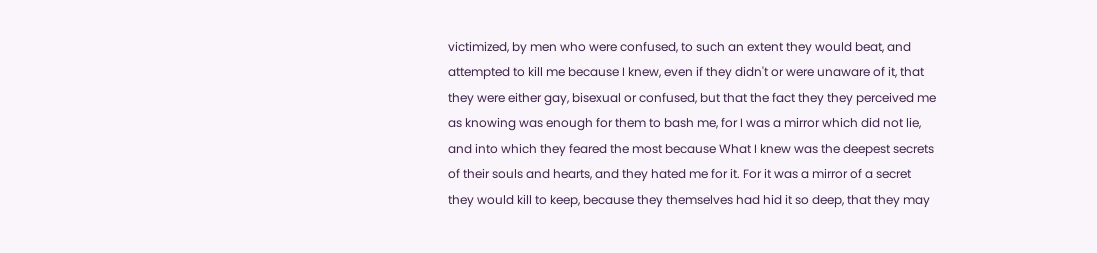victimized, by men who were confused, to such an extent they would beat, and attempted to kill me because I knew, even if they didn't or were unaware of it, that they were either gay, bisexual or confused, but that the fact they they perceived me as knowing was enough for them to bash me, for I was a mirror which did not lie, and into which they feared the most because What I knew was the deepest secrets of their souls and hearts, and they hated me for it. For it was a mirror of a secret they would kill to keep, because they themselves had hid it so deep, that they may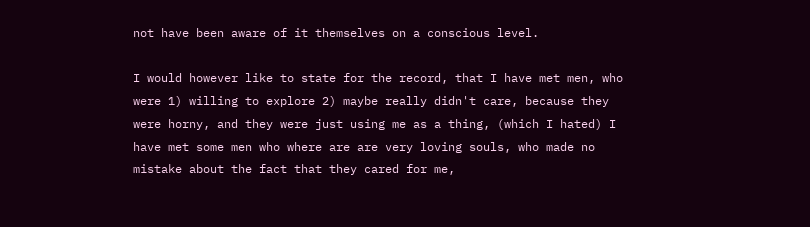not have been aware of it themselves on a conscious level.

I would however like to state for the record, that I have met men, who were 1) willing to explore 2) maybe really didn't care, because they were horny, and they were just using me as a thing, (which I hated) I have met some men who where are are very loving souls, who made no mistake about the fact that they cared for me,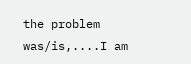the problem was/is,....I am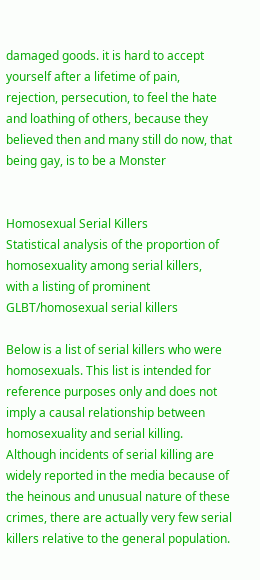damaged goods. it is hard to accept yourself after a lifetime of pain, rejection, persecution, to feel the hate and loathing of others, because they believed then and many still do now, that being gay, is to be a Monster


Homosexual Serial Killers
Statistical analysis of the proportion of homosexuality among serial killers,
with a listing of prominent GLBT/homosexual serial killers

Below is a list of serial killers who were homosexuals. This list is intended for reference purposes only and does not imply a causal relationship between homosexuality and serial killing.
Although incidents of serial killing are widely reported in the media because of the heinous and unusual nature of these crimes, there are actually very few serial killers relative to the general population.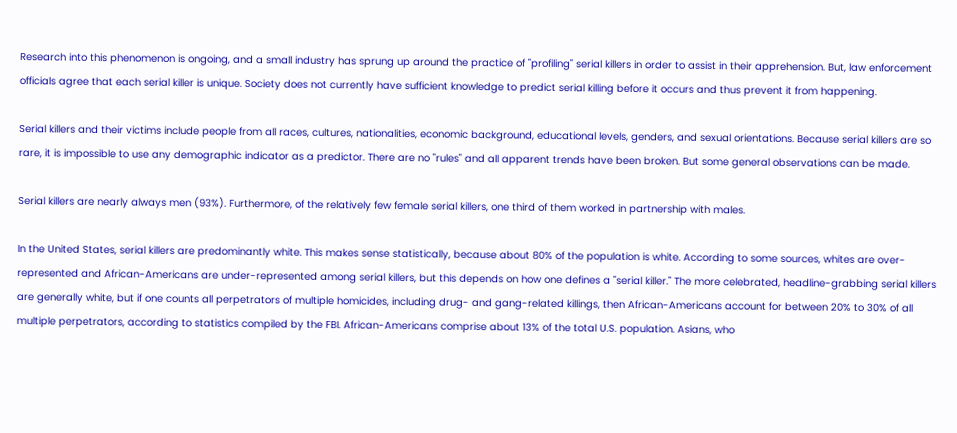Research into this phenomenon is ongoing, and a small industry has sprung up around the practice of "profiling" serial killers in order to assist in their apprehension. But, law enforcement officials agree that each serial killer is unique. Society does not currently have sufficient knowledge to predict serial killing before it occurs and thus prevent it from happening.

Serial killers and their victims include people from all races, cultures, nationalities, economic background, educational levels, genders, and sexual orientations. Because serial killers are so rare, it is impossible to use any demographic indicator as a predictor. There are no "rules" and all apparent trends have been broken. But some general observations can be made.

Serial killers are nearly always men (93%). Furthermore, of the relatively few female serial killers, one third of them worked in partnership with males.

In the United States, serial killers are predominantly white. This makes sense statistically, because about 80% of the population is white. According to some sources, whites are over-represented and African-Americans are under-represented among serial killers, but this depends on how one defines a "serial killer." The more celebrated, headline-grabbing serial killers are generally white, but if one counts all perpetrators of multiple homicides, including drug- and gang-related killings, then African-Americans account for between 20% to 30% of all multiple perpetrators, according to statistics compiled by the FBI. African-Americans comprise about 13% of the total U.S. population. Asians, who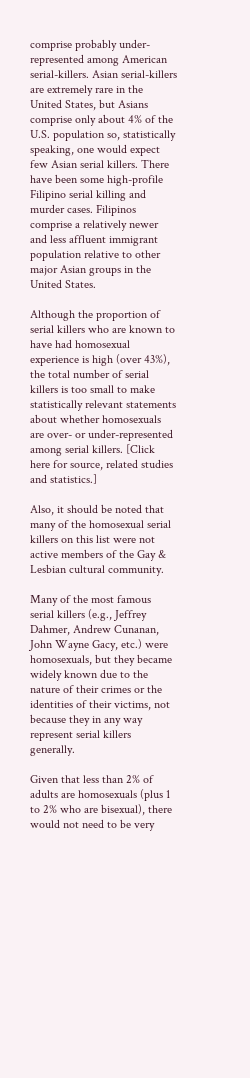comprise probably under-represented among American serial-killers. Asian serial-killers are extremely rare in the United States, but Asians comprise only about 4% of the U.S. population so, statistically speaking, one would expect few Asian serial killers. There have been some high-profile Filipino serial killing and murder cases. Filipinos comprise a relatively newer and less affluent immigrant population relative to other major Asian groups in the United States.

Although the proportion of serial killers who are known to have had homosexual experience is high (over 43%), the total number of serial killers is too small to make statistically relevant statements about whether homosexuals are over- or under-represented among serial killers. [Click here for source, related studies and statistics.]

Also, it should be noted that many of the homosexual serial killers on this list were not active members of the Gay & Lesbian cultural community.

Many of the most famous serial killers (e.g., Jeffrey Dahmer, Andrew Cunanan, John Wayne Gacy, etc.) were homosexuals, but they became widely known due to the nature of their crimes or the identities of their victims, not because they in any way represent serial killers generally.

Given that less than 2% of adults are homosexuals (plus 1 to 2% who are bisexual), there would not need to be very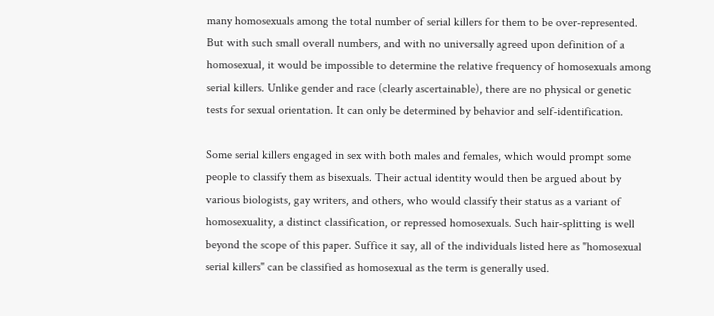many homosexuals among the total number of serial killers for them to be over-represented. But with such small overall numbers, and with no universally agreed upon definition of a homosexual, it would be impossible to determine the relative frequency of homosexuals among serial killers. Unlike gender and race (clearly ascertainable), there are no physical or genetic tests for sexual orientation. It can only be determined by behavior and self-identification.

Some serial killers engaged in sex with both males and females, which would prompt some people to classify them as bisexuals. Their actual identity would then be argued about by various biologists, gay writers, and others, who would classify their status as a variant of homosexuality, a distinct classification, or repressed homosexuals. Such hair-splitting is well beyond the scope of this paper. Suffice it say, all of the individuals listed here as "homosexual serial killers" can be classified as homosexual as the term is generally used.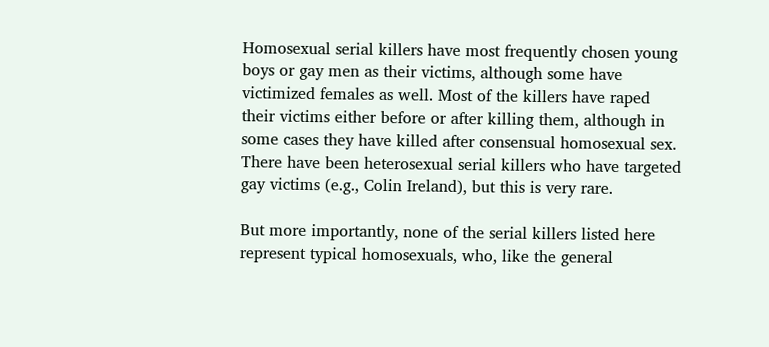Homosexual serial killers have most frequently chosen young boys or gay men as their victims, although some have victimized females as well. Most of the killers have raped their victims either before or after killing them, although in some cases they have killed after consensual homosexual sex. There have been heterosexual serial killers who have targeted gay victims (e.g., Colin Ireland), but this is very rare.

But more importantly, none of the serial killers listed here represent typical homosexuals, who, like the general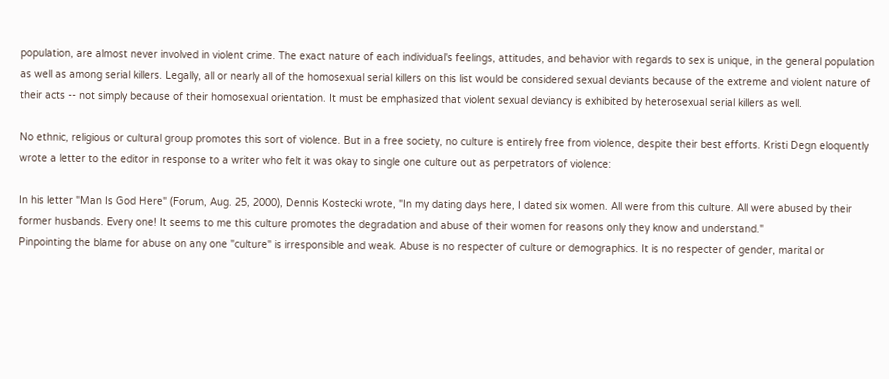population, are almost never involved in violent crime. The exact nature of each individual's feelings, attitudes, and behavior with regards to sex is unique, in the general population as well as among serial killers. Legally, all or nearly all of the homosexual serial killers on this list would be considered sexual deviants because of the extreme and violent nature of their acts -- not simply because of their homosexual orientation. It must be emphasized that violent sexual deviancy is exhibited by heterosexual serial killers as well.

No ethnic, religious or cultural group promotes this sort of violence. But in a free society, no culture is entirely free from violence, despite their best efforts. Kristi Degn eloquently wrote a letter to the editor in response to a writer who felt it was okay to single one culture out as perpetrators of violence:

In his letter "Man Is God Here" (Forum, Aug. 25, 2000), Dennis Kostecki wrote, "In my dating days here, I dated six women. All were from this culture. All were abused by their former husbands. Every one! It seems to me this culture promotes the degradation and abuse of their women for reasons only they know and understand."
Pinpointing the blame for abuse on any one "culture" is irresponsible and weak. Abuse is no respecter of culture or demographics. It is no respecter of gender, marital or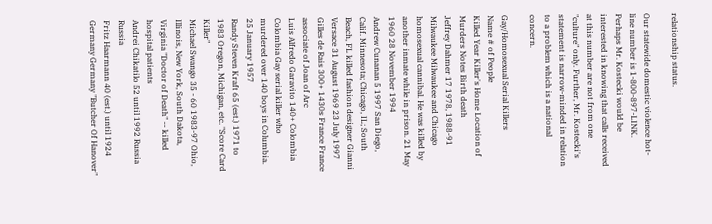relationship status.

Our statewide domestic violence hot-line number is 1-800-897-LINK. Perhaps Mr. Kostecki would be interested in knowing that calls received at this number are not from one "culture" only. Further, Mr. Kostecki's statement is narrow-minded in relation to a problem which is a national concern.

Gay/Homosexual Serial Killers
Name # of People
Killed Year Killer's Home Location of Murders Notes Birth death
Jeffrey Dahmer 17 1978, 1988-91 Milwaukee Milwaukee and Chicago homosexual cannibal. He was killed by another inmate while in prison. 21 May 1960 28 November 1994
Andrew Cunanan 5 1997 San Diego, Calif. Minnesota; Chicago, IL; South Beach, FL killed fashion designer Gianni Versace 31 August 1969 23 July 1997
Gilles de Rais 300+ 1430s France France associate of Joan of Arc
Luis Alfredo Garavito 140+ Colombia Colombia Gay serial killer who murdered over 140 boys in Columbia. 25 January 1957
Randy Steven Kraft 65 (est.) 1971 to 1983 Oregon, Michigan, etc. "Score Card Killer"
Michael Swango 35 - 60 1983-97 Ohio, Illinois, New York, South Dakota, Virginia "Doctor of Death" -- killed hospital patients
Andrei Chikatilo 52 until 1992 Russia Russia
Fritz Haarmann 40 (est.) until 1924 Germany Germany "Butcher Of Hanover"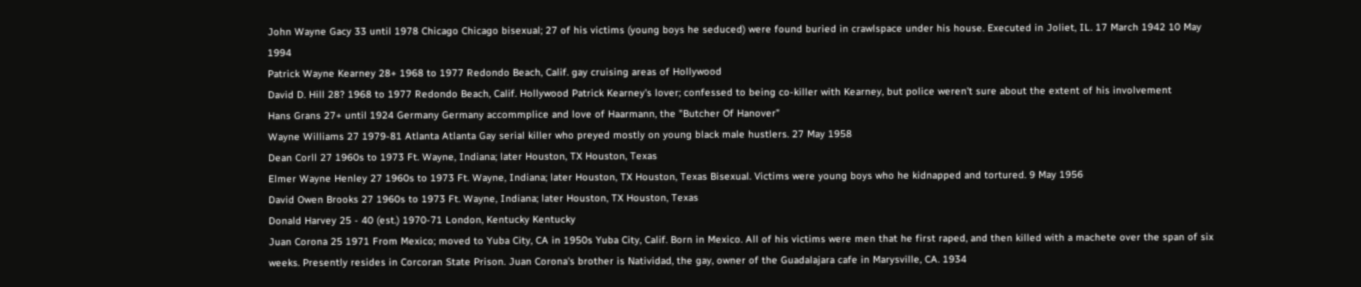John Wayne Gacy 33 until 1978 Chicago Chicago bisexual; 27 of his victims (young boys he seduced) were found buried in crawlspace under his house. Executed in Joliet, IL. 17 March 1942 10 May 1994
Patrick Wayne Kearney 28+ 1968 to 1977 Redondo Beach, Calif. gay cruising areas of Hollywood
David D. Hill 28? 1968 to 1977 Redondo Beach, Calif. Hollywood Patrick Kearney's lover; confessed to being co-killer with Kearney, but police weren't sure about the extent of his involvement
Hans Grans 27+ until 1924 Germany Germany accommplice and love of Haarmann, the "Butcher Of Hanover"
Wayne Williams 27 1979-81 Atlanta Atlanta Gay serial killer who preyed mostly on young black male hustlers. 27 May 1958
Dean Corll 27 1960s to 1973 Ft. Wayne, Indiana; later Houston, TX Houston, Texas
Elmer Wayne Henley 27 1960s to 1973 Ft. Wayne, Indiana; later Houston, TX Houston, Texas Bisexual. Victims were young boys who he kidnapped and tortured. 9 May 1956
David Owen Brooks 27 1960s to 1973 Ft. Wayne, Indiana; later Houston, TX Houston, Texas
Donald Harvey 25 - 40 (est.) 1970-71 London, Kentucky Kentucky
Juan Corona 25 1971 From Mexico; moved to Yuba City, CA in 1950s Yuba City, Calif. Born in Mexico. All of his victims were men that he first raped, and then killed with a machete over the span of six weeks. Presently resides in Corcoran State Prison. Juan Corona's brother is Natividad, the gay, owner of the Guadalajara cafe in Marysville, CA. 1934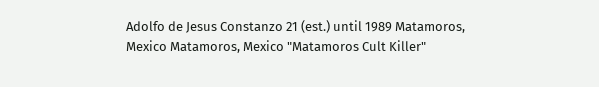Adolfo de Jesus Constanzo 21 (est.) until 1989 Matamoros, Mexico Matamoros, Mexico "Matamoros Cult Killer"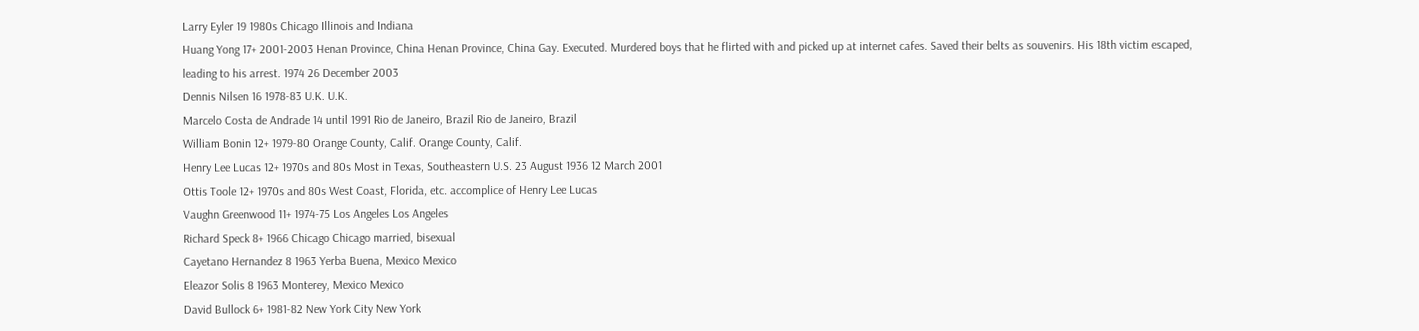Larry Eyler 19 1980s Chicago Illinois and Indiana
Huang Yong 17+ 2001-2003 Henan Province, China Henan Province, China Gay. Executed. Murdered boys that he flirted with and picked up at internet cafes. Saved their belts as souvenirs. His 18th victim escaped, leading to his arrest. 1974 26 December 2003
Dennis Nilsen 16 1978-83 U.K. U.K.
Marcelo Costa de Andrade 14 until 1991 Rio de Janeiro, Brazil Rio de Janeiro, Brazil
William Bonin 12+ 1979-80 Orange County, Calif. Orange County, Calif.
Henry Lee Lucas 12+ 1970s and 80s Most in Texas, Southeastern U.S. 23 August 1936 12 March 2001
Ottis Toole 12+ 1970s and 80s West Coast, Florida, etc. accomplice of Henry Lee Lucas
Vaughn Greenwood 11+ 1974-75 Los Angeles Los Angeles
Richard Speck 8+ 1966 Chicago Chicago married, bisexual
Cayetano Hernandez 8 1963 Yerba Buena, Mexico Mexico
Eleazor Solis 8 1963 Monterey, Mexico Mexico
David Bullock 6+ 1981-82 New York City New York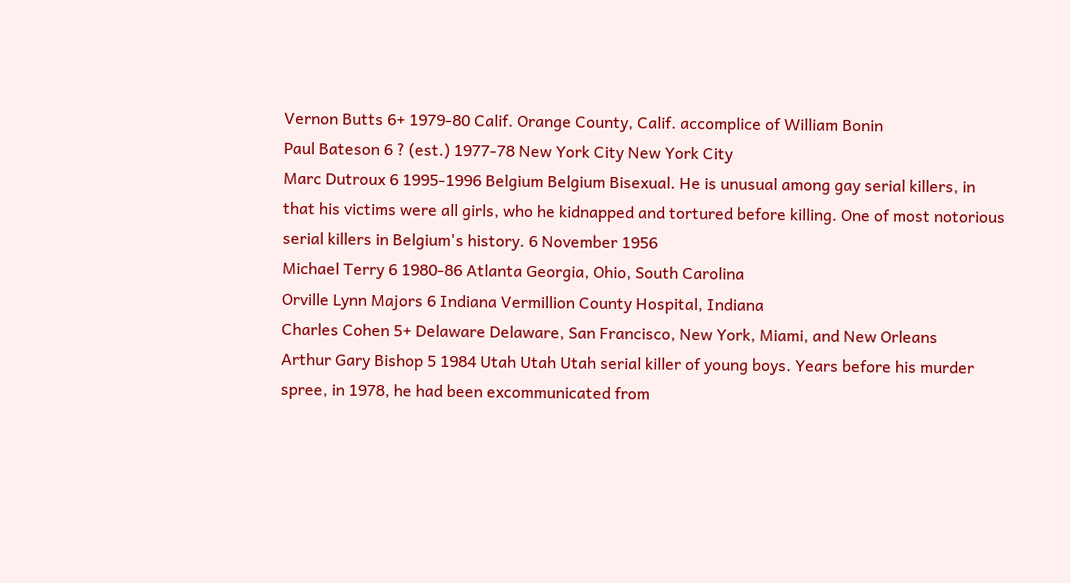Vernon Butts 6+ 1979-80 Calif. Orange County, Calif. accomplice of William Bonin
Paul Bateson 6 ? (est.) 1977-78 New York City New York City
Marc Dutroux 6 1995-1996 Belgium Belgium Bisexual. He is unusual among gay serial killers, in that his victims were all girls, who he kidnapped and tortured before killing. One of most notorious serial killers in Belgium's history. 6 November 1956
Michael Terry 6 1980-86 Atlanta Georgia, Ohio, South Carolina
Orville Lynn Majors 6 Indiana Vermillion County Hospital, Indiana
Charles Cohen 5+ Delaware Delaware, San Francisco, New York, Miami, and New Orleans
Arthur Gary Bishop 5 1984 Utah Utah Utah serial killer of young boys. Years before his murder spree, in 1978, he had been excommunicated from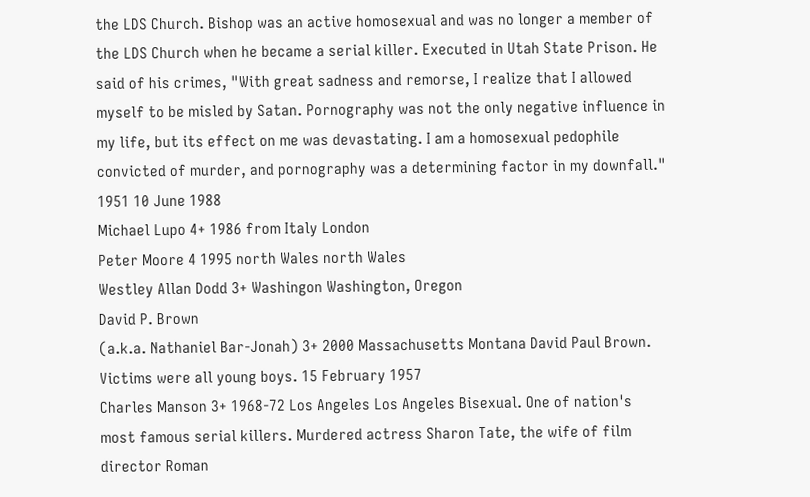the LDS Church. Bishop was an active homosexual and was no longer a member of the LDS Church when he became a serial killer. Executed in Utah State Prison. He said of his crimes, "With great sadness and remorse, I realize that I allowed myself to be misled by Satan. Pornography was not the only negative influence in my life, but its effect on me was devastating. I am a homosexual pedophile convicted of murder, and pornography was a determining factor in my downfall." 1951 10 June 1988
Michael Lupo 4+ 1986 from Italy London
Peter Moore 4 1995 north Wales north Wales
Westley Allan Dodd 3+ Washingon Washington, Oregon
David P. Brown
(a.k.a. Nathaniel Bar-Jonah) 3+ 2000 Massachusetts Montana David Paul Brown. Victims were all young boys. 15 February 1957
Charles Manson 3+ 1968-72 Los Angeles Los Angeles Bisexual. One of nation's most famous serial killers. Murdered actress Sharon Tate, the wife of film director Roman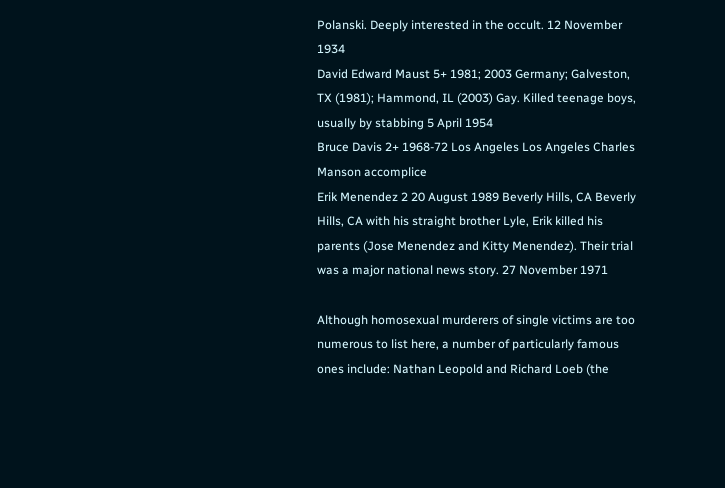Polanski. Deeply interested in the occult. 12 November 1934
David Edward Maust 5+ 1981; 2003 Germany; Galveston, TX (1981); Hammond, IL (2003) Gay. Killed teenage boys, usually by stabbing 5 April 1954
Bruce Davis 2+ 1968-72 Los Angeles Los Angeles Charles Manson accomplice
Erik Menendez 2 20 August 1989 Beverly Hills, CA Beverly Hills, CA with his straight brother Lyle, Erik killed his parents (Jose Menendez and Kitty Menendez). Their trial was a major national news story. 27 November 1971

Although homosexual murderers of single victims are too numerous to list here, a number of particularly famous ones include: Nathan Leopold and Richard Loeb (the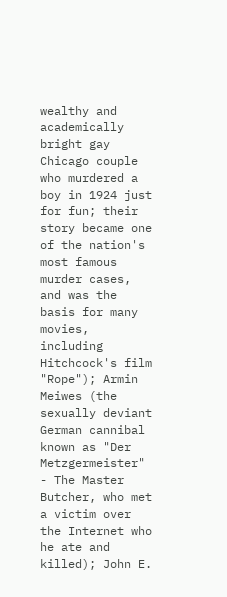wealthy and academically bright gay Chicago couple who murdered a boy in 1924 just for fun; their story became one of the nation's most famous murder cases, and was the basis for many movies, including Hitchcock's film "Rope"); Armin Meiwes (the sexually deviant German cannibal known as "Der Metzgermeister" - The Master Butcher, who met a victim over the Internet who he ate and killed); John E.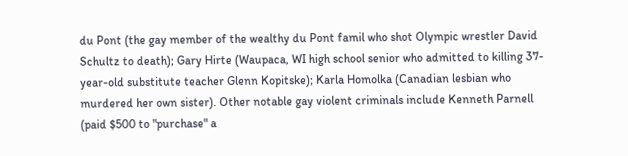du Pont (the gay member of the wealthy du Pont famil who shot Olympic wrestler David Schultz to death); Gary Hirte (Waupaca, WI high school senior who admitted to killing 37-year-old substitute teacher Glenn Kopitske); Karla Homolka (Canadian lesbian who murdered her own sister). Other notable gay violent criminals include Kenneth Parnell (paid $500 to "purchase" a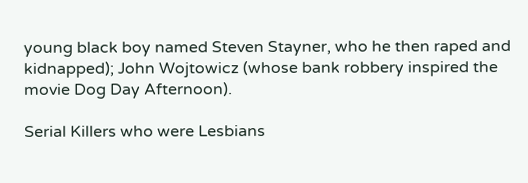young black boy named Steven Stayner, who he then raped and kidnapped); John Wojtowicz (whose bank robbery inspired the movie Dog Day Afternoon).

Serial Killers who were Lesbians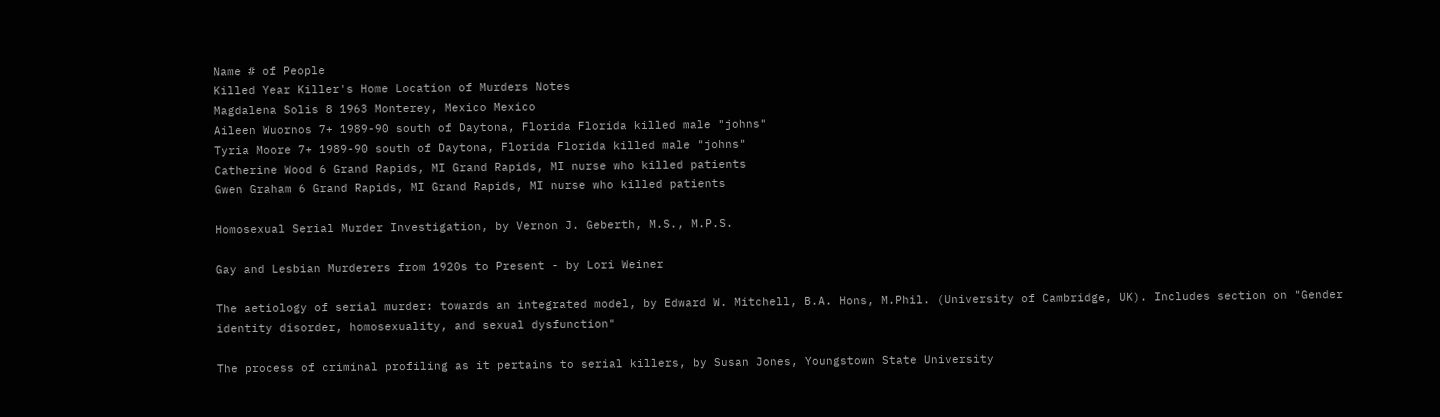Name # of People
Killed Year Killer's Home Location of Murders Notes
Magdalena Solis 8 1963 Monterey, Mexico Mexico
Aileen Wuornos 7+ 1989-90 south of Daytona, Florida Florida killed male "johns"
Tyria Moore 7+ 1989-90 south of Daytona, Florida Florida killed male "johns"
Catherine Wood 6 Grand Rapids, MI Grand Rapids, MI nurse who killed patients
Gwen Graham 6 Grand Rapids, MI Grand Rapids, MI nurse who killed patients

Homosexual Serial Murder Investigation, by Vernon J. Geberth, M.S., M.P.S.

Gay and Lesbian Murderers from 1920s to Present - by Lori Weiner

The aetiology of serial murder: towards an integrated model, by Edward W. Mitchell, B.A. Hons, M.Phil. (University of Cambridge, UK). Includes section on "Gender identity disorder, homosexuality, and sexual dysfunction"

The process of criminal profiling as it pertains to serial killers, by Susan Jones, Youngstown State University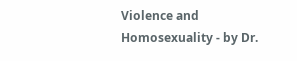Violence and Homosexuality - by Dr.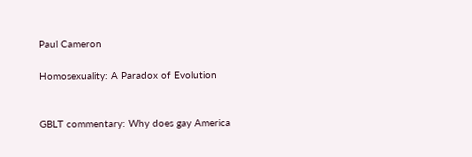Paul Cameron

Homosexuality: A Paradox of Evolution


GBLT commentary: Why does gay America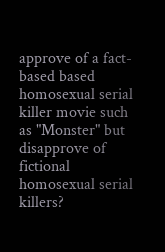approve of a fact-based based homosexual serial killer movie such as "Monster" but disapprove of fictional homosexual serial killers?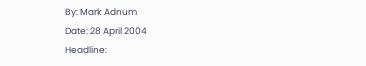By: Mark Adnum
Date: 28 April 2004
Headline: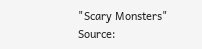"Scary Monsters"
Source: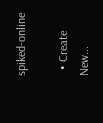spiked-online

  • Create New...